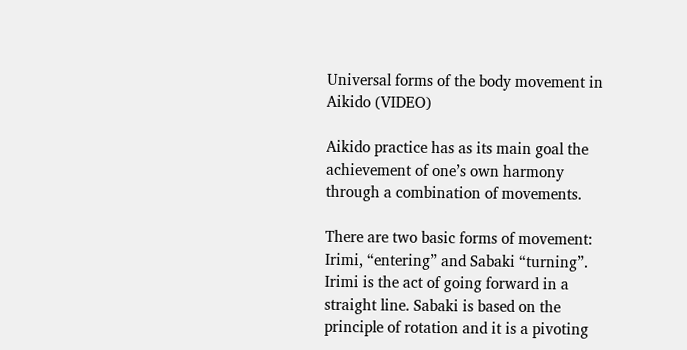Universal forms of the body movement in Aikido (VIDEO)

Aikido practice has as its main goal the achievement of one’s own harmony through a combination of movements.

There are two basic forms of movement: Irimi, “entering” and Sabaki “turning”. Irimi is the act of going forward in a straight line. Sabaki is based on the principle of rotation and it is a pivoting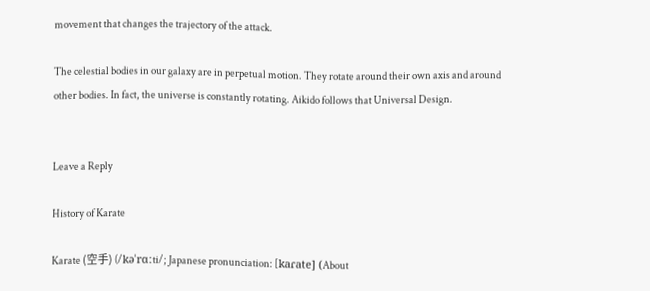movement that changes the trajectory of the attack.

The celestial bodies in our galaxy are in perpetual motion. They rotate around their own axis and around other bodies. In fact, the universe is constantly rotating. Aikido follows that Universal Design.


Leave a Reply

History of Karate

Karate (空手) (/kəˈrɑːti/; Japanese pronunciation: [kaɾate] (About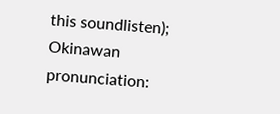this soundlisten); Okinawan pronunciation: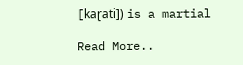[kaɽati]) is a martial

Read More..